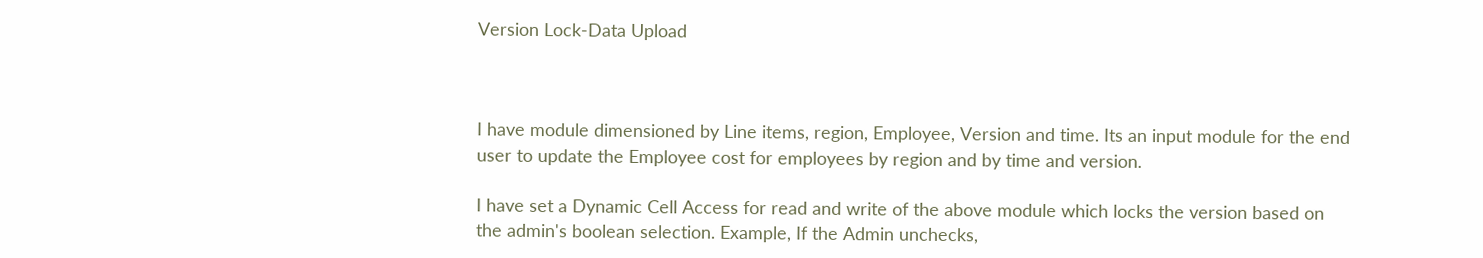Version Lock-Data Upload



I have module dimensioned by Line items, region, Employee, Version and time. Its an input module for the end user to update the Employee cost for employees by region and by time and version.

I have set a Dynamic Cell Access for read and write of the above module which locks the version based on the admin's boolean selection. Example, If the Admin unchecks,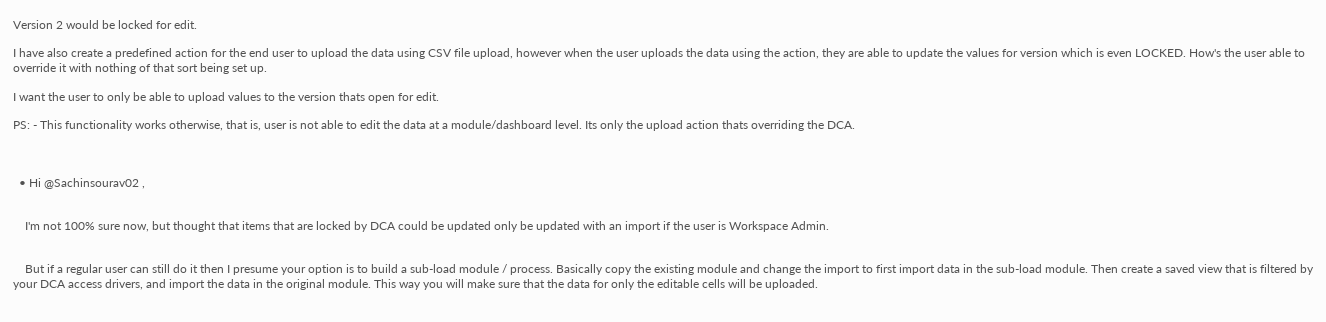Version 2 would be locked for edit.

I have also create a predefined action for the end user to upload the data using CSV file upload, however when the user uploads the data using the action, they are able to update the values for version which is even LOCKED. How's the user able to override it with nothing of that sort being set up.

I want the user to only be able to upload values to the version thats open for edit.

PS: - This functionality works otherwise, that is, user is not able to edit the data at a module/dashboard level. Its only the upload action thats overriding the DCA.



  • Hi @Sachinsourav02 ,


    I'm not 100% sure now, but thought that items that are locked by DCA could be updated only be updated with an import if the user is Workspace Admin.


    But if a regular user can still do it then I presume your option is to build a sub-load module / process. Basically copy the existing module and change the import to first import data in the sub-load module. Then create a saved view that is filtered by your DCA access drivers, and import the data in the original module. This way you will make sure that the data for only the editable cells will be uploaded.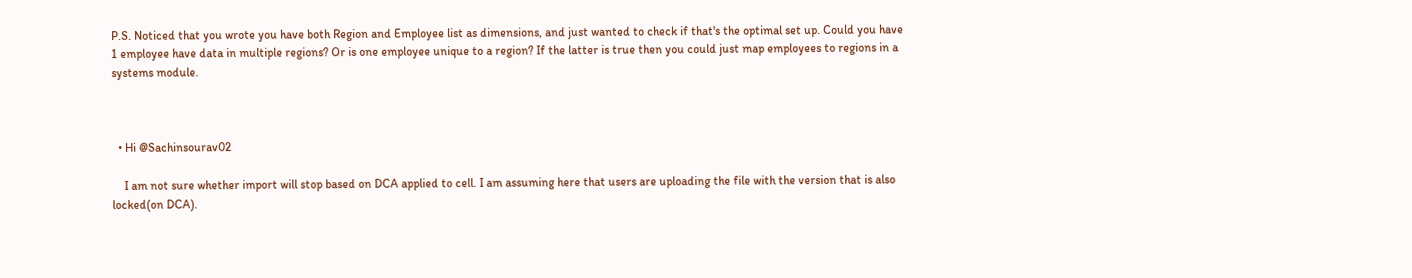P.S. Noticed that you wrote you have both Region and Employee list as dimensions, and just wanted to check if that's the optimal set up. Could you have 1 employee have data in multiple regions? Or is one employee unique to a region? If the latter is true then you could just map employees to regions in a systems module.



  • Hi @Sachinsourav02

    I am not sure whether import will stop based on DCA applied to cell. I am assuming here that users are uploading the file with the version that is also locked(on DCA).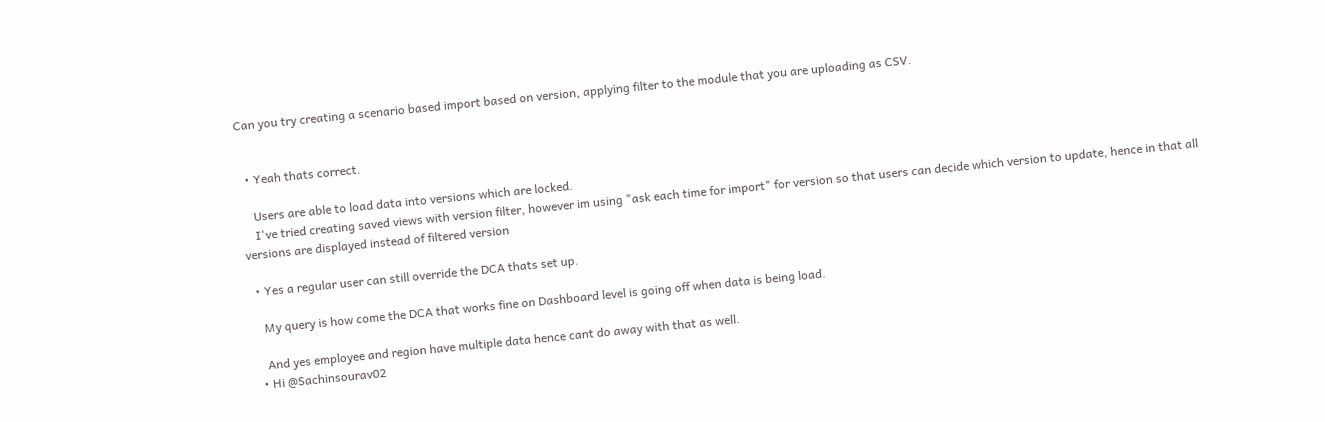Can you try creating a scenario based import based on version, applying filter to the module that you are uploading as CSV.


  • Yeah thats correct.

    Users are able to load data into versions which are locked.
    I've tried creating saved views with version filter, however im using "ask each time for import" for version so that users can decide which version to update, hence in that all versions are displayed instead of filtered version

  • Yes a regular user can still override the DCA thats set up.

    My query is how come the DCA that works fine on Dashboard level is going off when data is being load.

    And yes employee and region have multiple data hence cant do away with that as well.
  • Hi @Sachinsourav02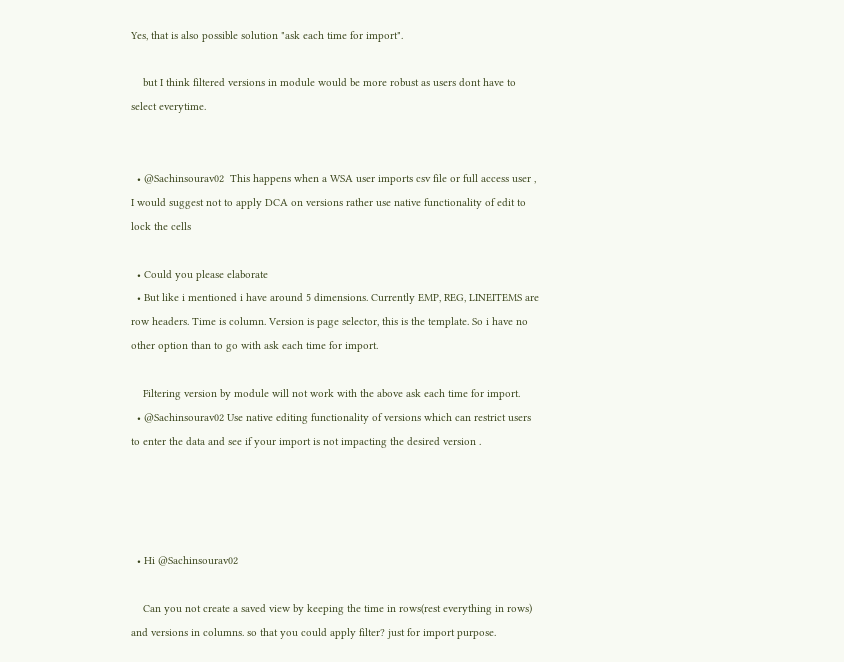Yes, that is also possible solution "ask each time for import".

    but I think filtered versions in module would be more robust as users dont have to select everytime.


  • @Sachinsourav02  This happens when a WSA user imports csv file or full access user , I would suggest not to apply DCA on versions rather use native functionality of edit to lock the cells

  • Could you please elaborate
  • But like i mentioned i have around 5 dimensions. Currently EMP, REG, LINEITEMS are row headers. Time is column. Version is page selector, this is the template. So i have no other option than to go with ask each time for import.

    Filtering version by module will not work with the above ask each time for import.
  • @Sachinsourav02 Use native editing functionality of versions which can restrict users to enter the data and see if your import is not impacting the desired version .




  • Hi @Sachinsourav02

    Can you not create a saved view by keeping the time in rows(rest everything in rows) and versions in columns. so that you could apply filter? just for import purpose.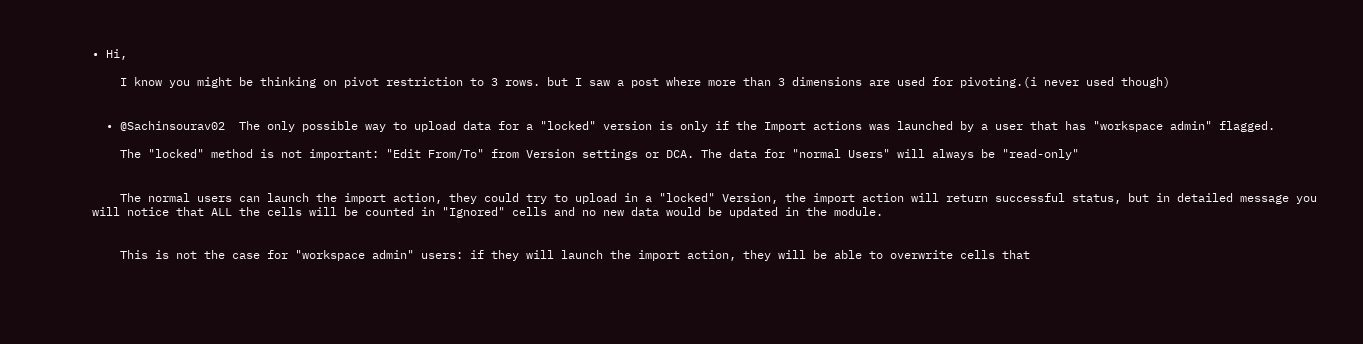• Hi,

    I know you might be thinking on pivot restriction to 3 rows. but I saw a post where more than 3 dimensions are used for pivoting.(i never used though)


  • @Sachinsourav02  The only possible way to upload data for a "locked" version is only if the Import actions was launched by a user that has "workspace admin" flagged.

    The "locked" method is not important: "Edit From/To" from Version settings or DCA. The data for "normal Users" will always be "read-only"


    The normal users can launch the import action, they could try to upload in a "locked" Version, the import action will return successful status, but in detailed message you will notice that ALL the cells will be counted in "Ignored" cells and no new data would be updated in the module.


    This is not the case for "workspace admin" users: if they will launch the import action, they will be able to overwrite cells that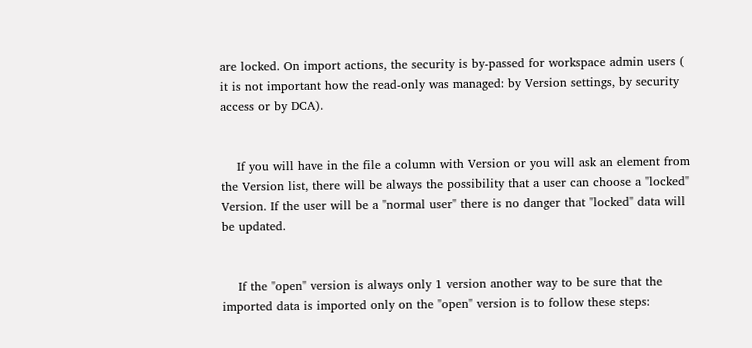are locked. On import actions, the security is by-passed for workspace admin users ( it is not important how the read-only was managed: by Version settings, by security access or by DCA).


    If you will have in the file a column with Version or you will ask an element from the Version list, there will be always the possibility that a user can choose a "locked" Version. If the user will be a "normal user" there is no danger that "locked" data will be updated.


    If the "open" version is always only 1 version another way to be sure that the imported data is imported only on the "open" version is to follow these steps: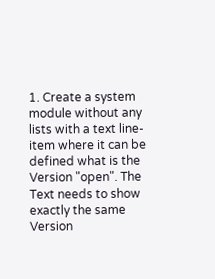1. Create a system module without any lists with a text line-item where it can be defined what is the Version "open". The Text needs to show exactly the same Version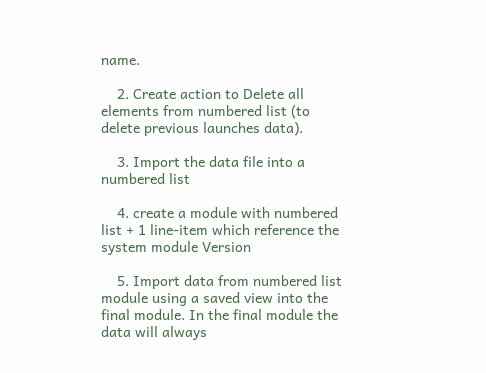name.

    2. Create action to Delete all elements from numbered list (to delete previous launches data).

    3. Import the data file into a numbered list

    4. create a module with numbered list + 1 line-item which reference the system module Version

    5. Import data from numbered list module using a saved view into the final module. In the final module the data will always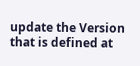update the Version that is defined at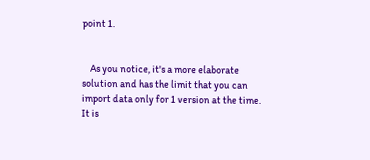point 1.


    As you notice, it's a more elaborate solution and has the limit that you can import data only for 1 version at the time. It is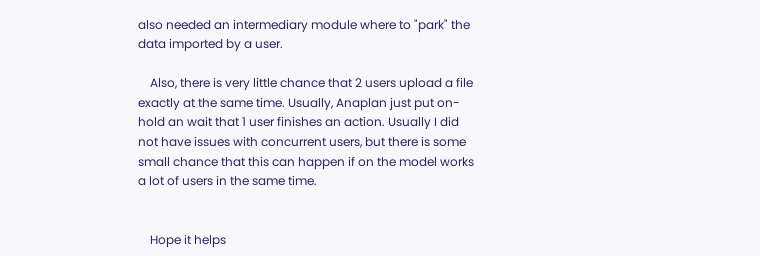also needed an intermediary module where to "park" the data imported by a user.

    Also, there is very little chance that 2 users upload a file exactly at the same time. Usually, Anaplan just put on-hold an wait that 1 user finishes an action. Usually I did not have issues with concurrent users, but there is some small chance that this can happen if on the model works a lot of users in the same time.


    Hope it helps